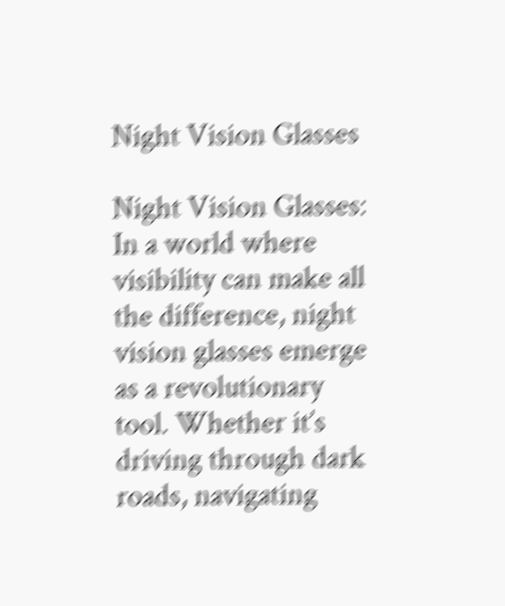Night Vision Glasses

Night Vision Glasses: In a world where visibility can make all the difference, night vision glasses emerge as a revolutionary tool. Whether it’s driving through dark roads, navigating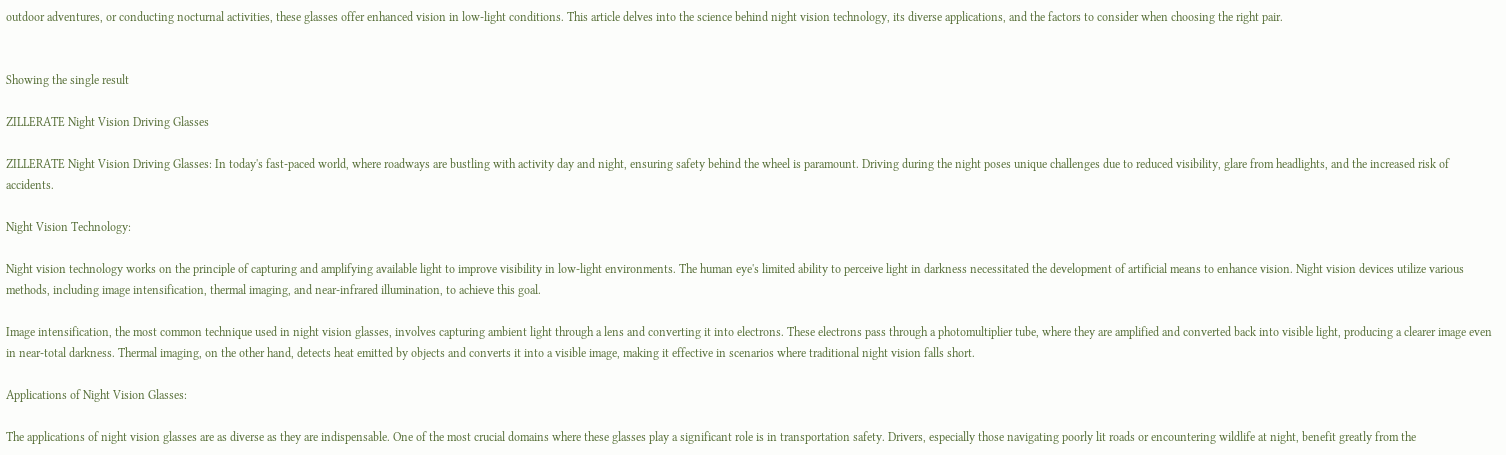outdoor adventures, or conducting nocturnal activities, these glasses offer enhanced vision in low-light conditions. This article delves into the science behind night vision technology, its diverse applications, and the factors to consider when choosing the right pair.


Showing the single result

ZILLERATE Night Vision Driving Glasses

ZILLERATE Night Vision Driving Glasses: In today's fast-paced world, where roadways are bustling with activity day and night, ensuring safety behind the wheel is paramount. Driving during the night poses unique challenges due to reduced visibility, glare from headlights, and the increased risk of accidents.

Night Vision Technology:

Night vision technology works on the principle of capturing and amplifying available light to improve visibility in low-light environments. The human eye's limited ability to perceive light in darkness necessitated the development of artificial means to enhance vision. Night vision devices utilize various methods, including image intensification, thermal imaging, and near-infrared illumination, to achieve this goal.

Image intensification, the most common technique used in night vision glasses, involves capturing ambient light through a lens and converting it into electrons. These electrons pass through a photomultiplier tube, where they are amplified and converted back into visible light, producing a clearer image even in near-total darkness. Thermal imaging, on the other hand, detects heat emitted by objects and converts it into a visible image, making it effective in scenarios where traditional night vision falls short.

Applications of Night Vision Glasses:

The applications of night vision glasses are as diverse as they are indispensable. One of the most crucial domains where these glasses play a significant role is in transportation safety. Drivers, especially those navigating poorly lit roads or encountering wildlife at night, benefit greatly from the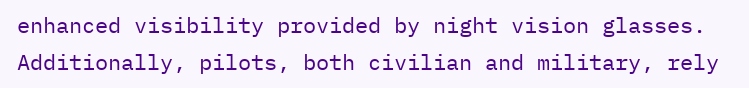enhanced visibility provided by night vision glasses. Additionally, pilots, both civilian and military, rely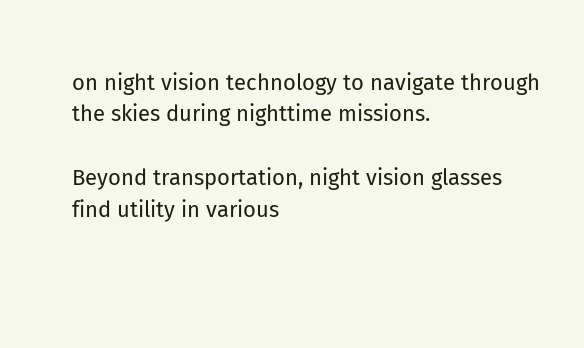on night vision technology to navigate through the skies during nighttime missions.

Beyond transportation, night vision glasses find utility in various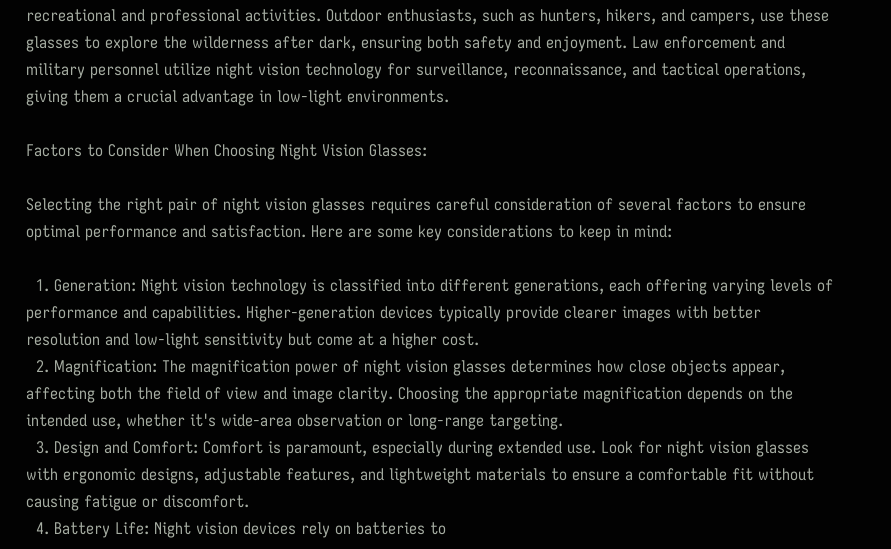recreational and professional activities. Outdoor enthusiasts, such as hunters, hikers, and campers, use these glasses to explore the wilderness after dark, ensuring both safety and enjoyment. Law enforcement and military personnel utilize night vision technology for surveillance, reconnaissance, and tactical operations, giving them a crucial advantage in low-light environments.

Factors to Consider When Choosing Night Vision Glasses:

Selecting the right pair of night vision glasses requires careful consideration of several factors to ensure optimal performance and satisfaction. Here are some key considerations to keep in mind:

  1. Generation: Night vision technology is classified into different generations, each offering varying levels of performance and capabilities. Higher-generation devices typically provide clearer images with better resolution and low-light sensitivity but come at a higher cost.
  2. Magnification: The magnification power of night vision glasses determines how close objects appear, affecting both the field of view and image clarity. Choosing the appropriate magnification depends on the intended use, whether it's wide-area observation or long-range targeting.
  3. Design and Comfort: Comfort is paramount, especially during extended use. Look for night vision glasses with ergonomic designs, adjustable features, and lightweight materials to ensure a comfortable fit without causing fatigue or discomfort.
  4. Battery Life: Night vision devices rely on batteries to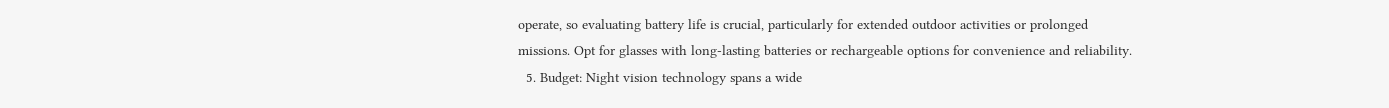operate, so evaluating battery life is crucial, particularly for extended outdoor activities or prolonged missions. Opt for glasses with long-lasting batteries or rechargeable options for convenience and reliability.
  5. Budget: Night vision technology spans a wide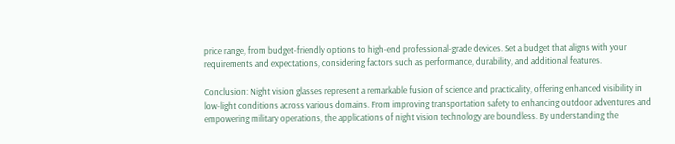price range, from budget-friendly options to high-end professional-grade devices. Set a budget that aligns with your requirements and expectations, considering factors such as performance, durability, and additional features.

Conclusion: Night vision glasses represent a remarkable fusion of science and practicality, offering enhanced visibility in low-light conditions across various domains. From improving transportation safety to enhancing outdoor adventures and empowering military operations, the applications of night vision technology are boundless. By understanding the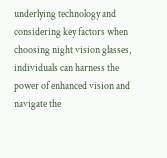underlying technology and considering key factors when choosing night vision glasses, individuals can harness the power of enhanced vision and navigate the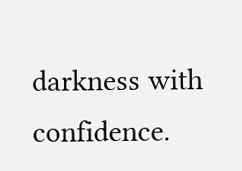darkness with confidence.